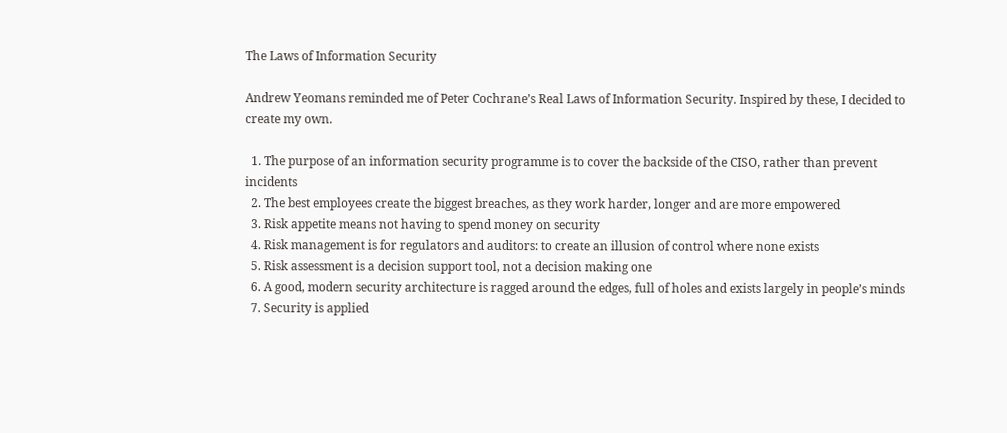The Laws of Information Security

Andrew Yeomans reminded me of Peter Cochrane’s Real Laws of Information Security. Inspired by these, I decided to create my own.

  1. The purpose of an information security programme is to cover the backside of the CISO, rather than prevent incidents
  2. The best employees create the biggest breaches, as they work harder, longer and are more empowered
  3. Risk appetite means not having to spend money on security
  4. Risk management is for regulators and auditors: to create an illusion of control where none exists
  5. Risk assessment is a decision support tool, not a decision making one
  6. A good, modern security architecture is ragged around the edges, full of holes and exists largely in people’s minds
  7. Security is applied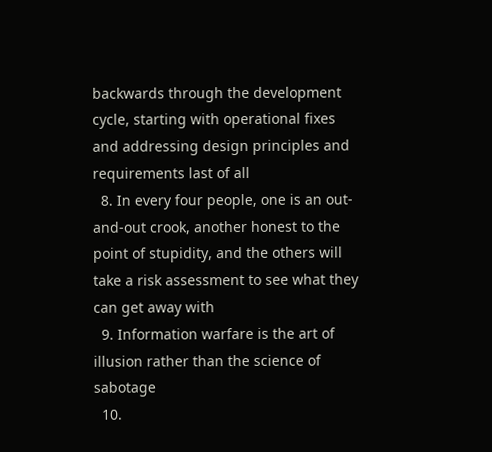backwards through the development cycle, starting with operational fixes and addressing design principles and requirements last of all
  8. In every four people, one is an out-and-out crook, another honest to the point of stupidity, and the others will take a risk assessment to see what they can get away with
  9. Information warfare is the art of illusion rather than the science of sabotage
  10.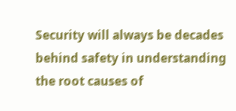Security will always be decades behind safety in understanding the root causes of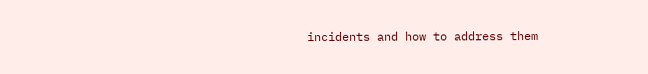incidents and how to address them